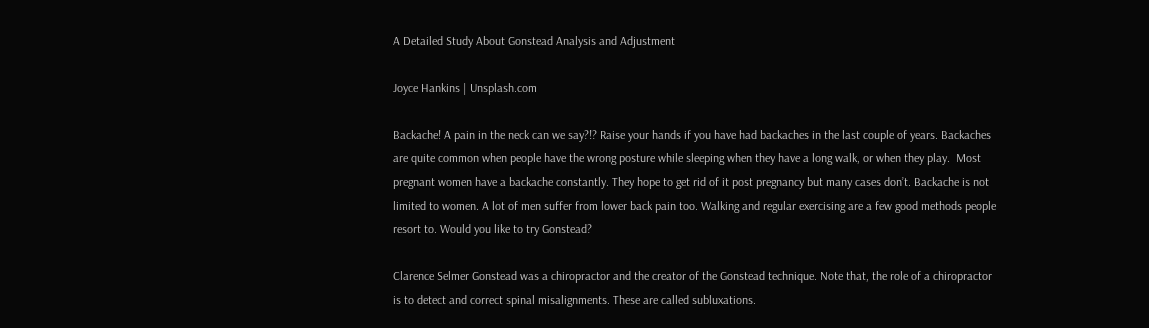A Detailed Study About Gonstead Analysis and Adjustment

Joyce Hankins | Unsplash.com

Backache! A pain in the neck can we say?!? Raise your hands if you have had backaches in the last couple of years. Backaches are quite common when people have the wrong posture while sleeping when they have a long walk, or when they play.  Most pregnant women have a backache constantly. They hope to get rid of it post pregnancy but many cases don’t. Backache is not limited to women. A lot of men suffer from lower back pain too. Walking and regular exercising are a few good methods people resort to. Would you like to try Gonstead?

Clarence Selmer Gonstead was a chiropractor and the creator of the Gonstead technique. Note that, the role of a chiropractor is to detect and correct spinal misalignments. These are called subluxations.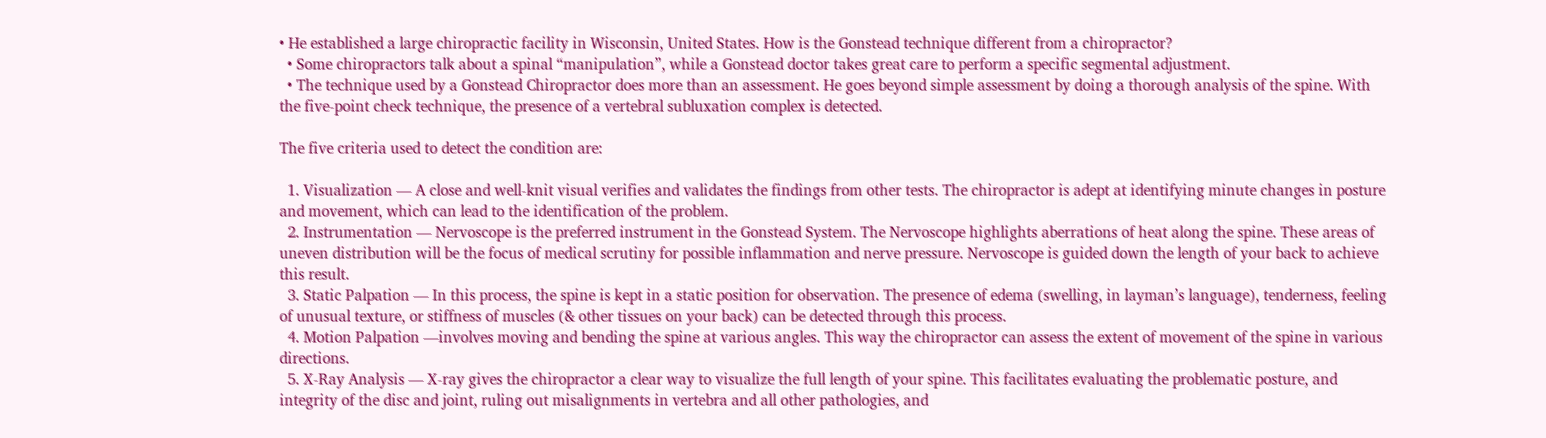• He established a large chiropractic facility in Wisconsin, United States. How is the Gonstead technique different from a chiropractor?
  • Some chiropractors talk about a spinal “manipulation”, while a Gonstead doctor takes great care to perform a specific segmental adjustment.
  • The technique used by a Gonstead Chiropractor does more than an assessment. He goes beyond simple assessment by doing a thorough analysis of the spine. With the five-point check technique, the presence of a vertebral subluxation complex is detected.

The five criteria used to detect the condition are:

  1. Visualization — A close and well-knit visual verifies and validates the findings from other tests. The chiropractor is adept at identifying minute changes in posture and movement, which can lead to the identification of the problem.
  2. Instrumentation — Nervoscope is the preferred instrument in the Gonstead System. The Nervoscope highlights aberrations of heat along the spine. These areas of uneven distribution will be the focus of medical scrutiny for possible inflammation and nerve pressure. Nervoscope is guided down the length of your back to achieve this result.
  3. Static Palpation — In this process, the spine is kept in a static position for observation. The presence of edema (swelling, in layman’s language), tenderness, feeling of unusual texture, or stiffness of muscles (& other tissues on your back) can be detected through this process.
  4. Motion Palpation —involves moving and bending the spine at various angles. This way the chiropractor can assess the extent of movement of the spine in various directions.
  5. X-Ray Analysis — X-ray gives the chiropractor a clear way to visualize the full length of your spine. This facilitates evaluating the problematic posture, and integrity of the disc and joint, ruling out misalignments in vertebra and all other pathologies, and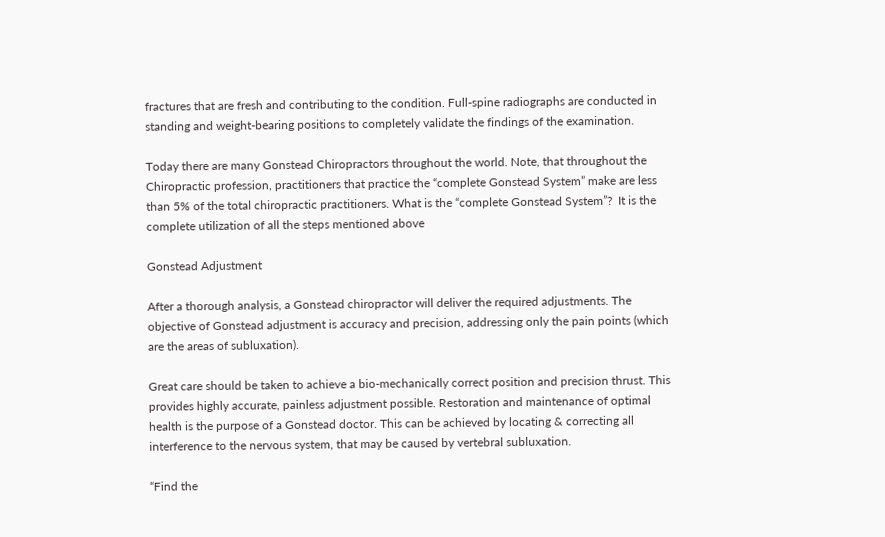fractures that are fresh and contributing to the condition. Full-spine radiographs are conducted in standing and weight-bearing positions to completely validate the findings of the examination.

Today there are many Gonstead Chiropractors throughout the world. Note, that throughout the Chiropractic profession, practitioners that practice the “complete Gonstead System” make are less than 5% of the total chiropractic practitioners. What is the “complete Gonstead System”?  It is the complete utilization of all the steps mentioned above

Gonstead Adjustment

After a thorough analysis, a Gonstead chiropractor will deliver the required adjustments. The objective of Gonstead adjustment is accuracy and precision, addressing only the pain points (which are the areas of subluxation).

Great care should be taken to achieve a bio-mechanically correct position and precision thrust. This provides highly accurate, painless adjustment possible. Restoration and maintenance of optimal health is the purpose of a Gonstead doctor. This can be achieved by locating & correcting all interference to the nervous system, that may be caused by vertebral subluxation.

“Find the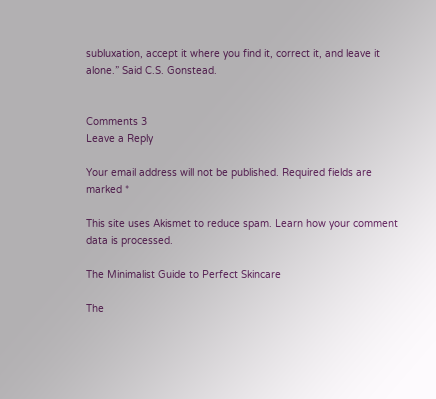subluxation, accept it where you find it, correct it, and leave it alone.” Said C.S. Gonstead.


Comments 3
Leave a Reply

Your email address will not be published. Required fields are marked *

This site uses Akismet to reduce spam. Learn how your comment data is processed.

The Minimalist Guide to Perfect Skincare

The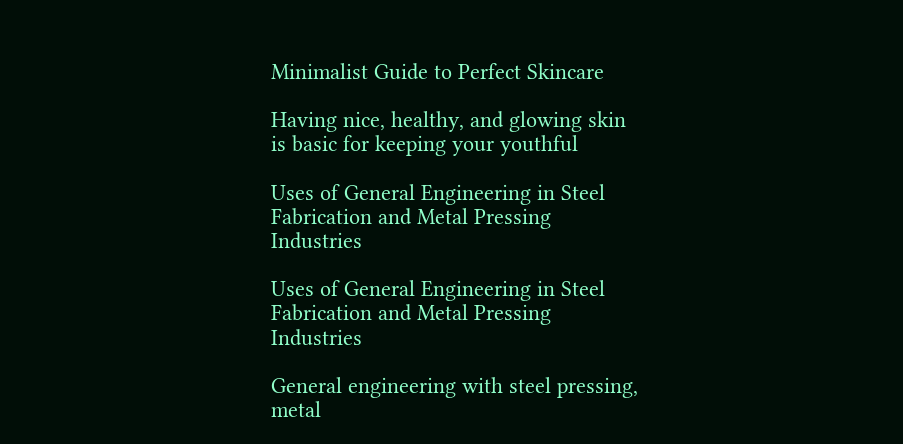Minimalist Guide to Perfect Skincare

Having nice, healthy, and glowing skin is basic for keeping your youthful

Uses of General Engineering in Steel Fabrication and Metal Pressing Industries

Uses of General Engineering in Steel Fabrication and Metal Pressing Industries

General engineering with steel pressing, metal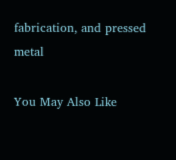fabrication, and pressed metal

You May Also Like